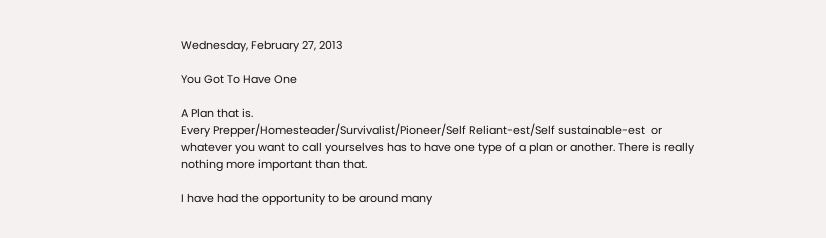Wednesday, February 27, 2013

You Got To Have One

A Plan that is.
Every Prepper/Homesteader/Survivalist/Pioneer/Self Reliant-est/Self sustainable-est  or whatever you want to call yourselves has to have one type of a plan or another. There is really nothing more important than that.

I have had the opportunity to be around many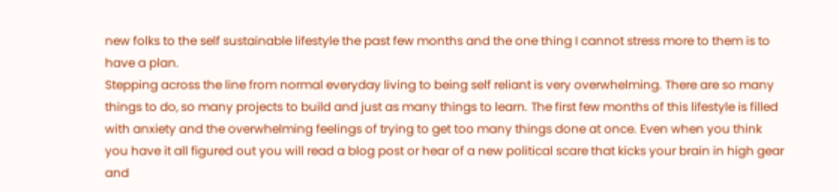new folks to the self sustainable lifestyle the past few months and the one thing I cannot stress more to them is to have a plan.
Stepping across the line from normal everyday living to being self reliant is very overwhelming. There are so many things to do, so many projects to build and just as many things to learn. The first few months of this lifestyle is filled with anxiety and the overwhelming feelings of trying to get too many things done at once. Even when you think you have it all figured out you will read a blog post or hear of a new political scare that kicks your brain in high gear and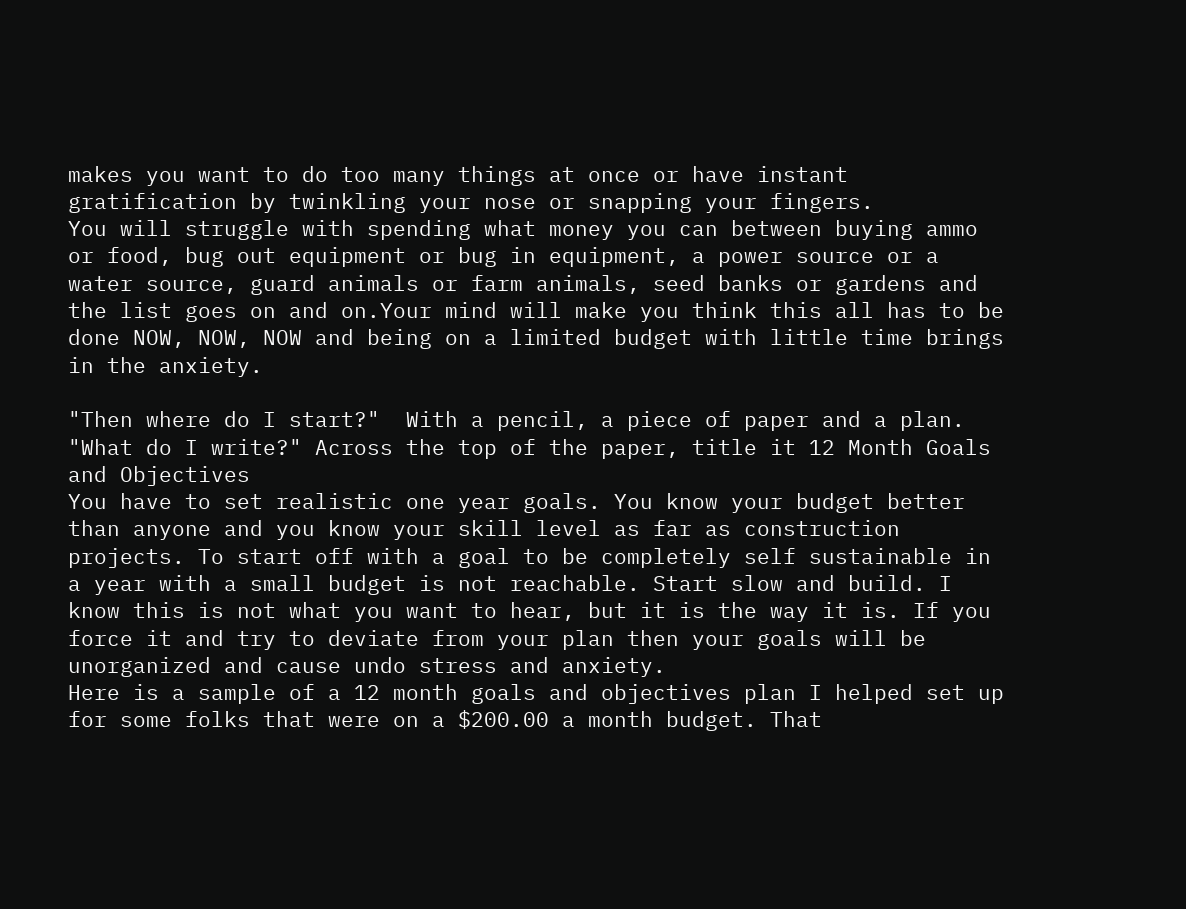makes you want to do too many things at once or have instant gratification by twinkling your nose or snapping your fingers.
You will struggle with spending what money you can between buying ammo or food, bug out equipment or bug in equipment, a power source or a water source, guard animals or farm animals, seed banks or gardens and the list goes on and on.Your mind will make you think this all has to be done NOW, NOW, NOW and being on a limited budget with little time brings in the anxiety.

"Then where do I start?"  With a pencil, a piece of paper and a plan.
"What do I write?" Across the top of the paper, title it 12 Month Goals and Objectives
You have to set realistic one year goals. You know your budget better than anyone and you know your skill level as far as construction projects. To start off with a goal to be completely self sustainable in a year with a small budget is not reachable. Start slow and build. I know this is not what you want to hear, but it is the way it is. If you force it and try to deviate from your plan then your goals will be unorganized and cause undo stress and anxiety.
Here is a sample of a 12 month goals and objectives plan I helped set up for some folks that were on a $200.00 a month budget. That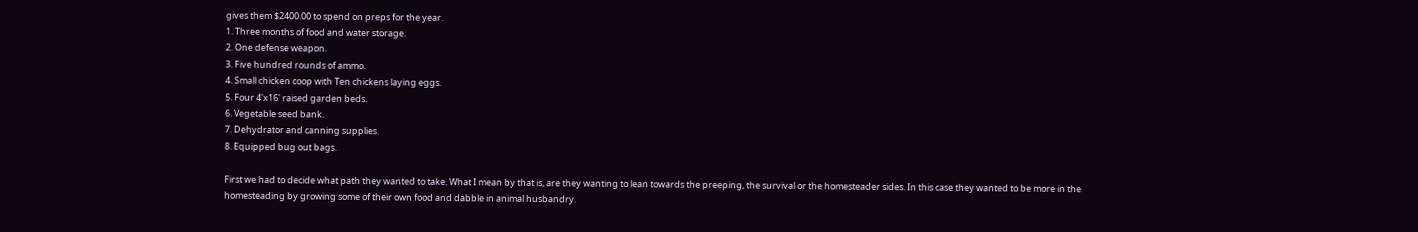gives them $2400.00 to spend on preps for the year.
1. Three months of food and water storage.
2. One defense weapon.
3. Five hundred rounds of ammo.
4. Small chicken coop with Ten chickens laying eggs.
5. Four 4'x16' raised garden beds.
6. Vegetable seed bank.
7. Dehydrator and canning supplies.
8. Equipped bug out bags.

First we had to decide what path they wanted to take. What I mean by that is, are they wanting to lean towards the preeping, the survival or the homesteader sides. In this case they wanted to be more in the homesteading by growing some of their own food and dabble in animal husbandry.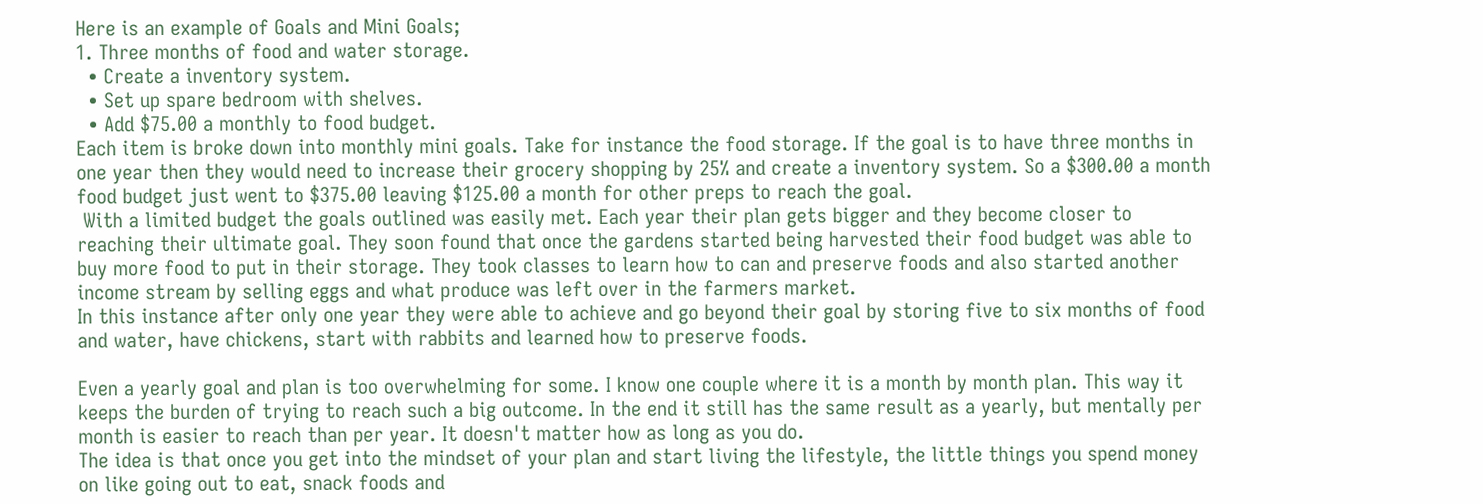Here is an example of Goals and Mini Goals;
1. Three months of food and water storage.
  • Create a inventory system.
  • Set up spare bedroom with shelves.
  • Add $75.00 a monthly to food budget.
Each item is broke down into monthly mini goals. Take for instance the food storage. If the goal is to have three months in one year then they would need to increase their grocery shopping by 25% and create a inventory system. So a $300.00 a month food budget just went to $375.00 leaving $125.00 a month for other preps to reach the goal.
 With a limited budget the goals outlined was easily met. Each year their plan gets bigger and they become closer to reaching their ultimate goal. They soon found that once the gardens started being harvested their food budget was able to buy more food to put in their storage. They took classes to learn how to can and preserve foods and also started another income stream by selling eggs and what produce was left over in the farmers market.
In this instance after only one year they were able to achieve and go beyond their goal by storing five to six months of food and water, have chickens, start with rabbits and learned how to preserve foods.

Even a yearly goal and plan is too overwhelming for some. I know one couple where it is a month by month plan. This way it keeps the burden of trying to reach such a big outcome. In the end it still has the same result as a yearly, but mentally per month is easier to reach than per year. It doesn't matter how as long as you do.
The idea is that once you get into the mindset of your plan and start living the lifestyle, the little things you spend money on like going out to eat, snack foods and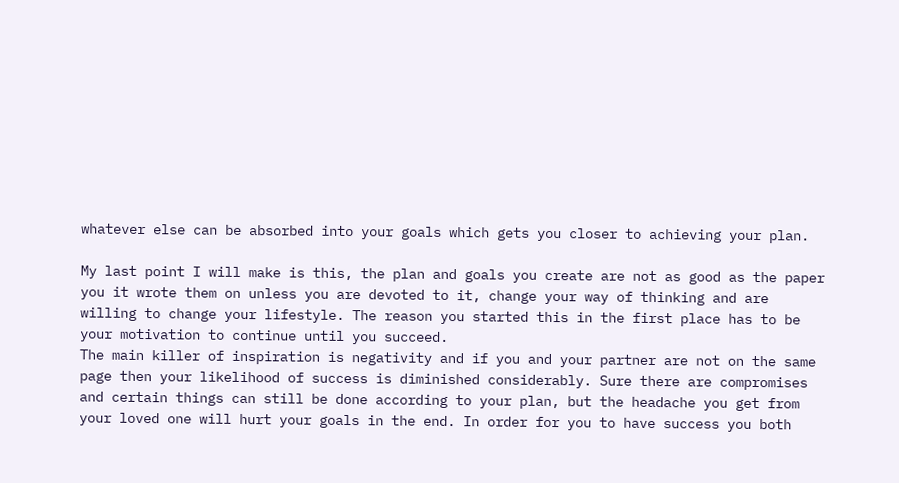whatever else can be absorbed into your goals which gets you closer to achieving your plan.

My last point I will make is this, the plan and goals you create are not as good as the paper you it wrote them on unless you are devoted to it, change your way of thinking and are willing to change your lifestyle. The reason you started this in the first place has to be your motivation to continue until you succeed.
The main killer of inspiration is negativity and if you and your partner are not on the same page then your likelihood of success is diminished considerably. Sure there are compromises and certain things can still be done according to your plan, but the headache you get from your loved one will hurt your goals in the end. In order for you to have success you both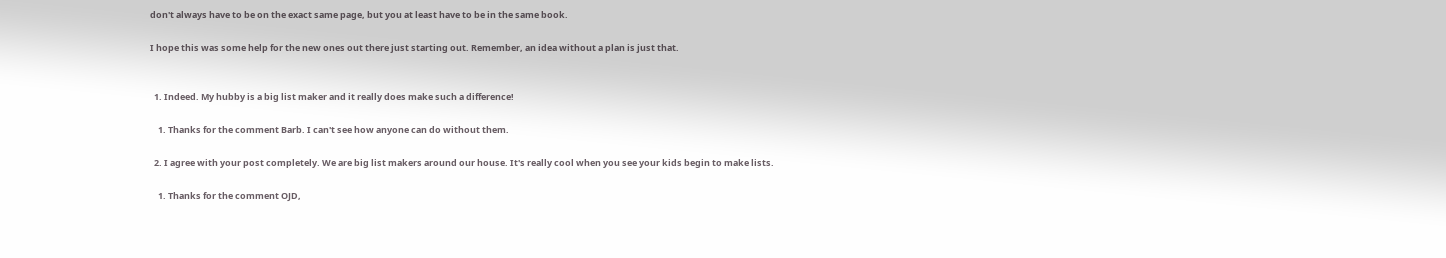don't always have to be on the exact same page, but you at least have to be in the same book.

I hope this was some help for the new ones out there just starting out. Remember, an idea without a plan is just that.


  1. Indeed. My hubby is a big list maker and it really does make such a difference!

    1. Thanks for the comment Barb. I can't see how anyone can do without them.

  2. I agree with your post completely. We are big list makers around our house. It's really cool when you see your kids begin to make lists.

    1. Thanks for the comment OJD,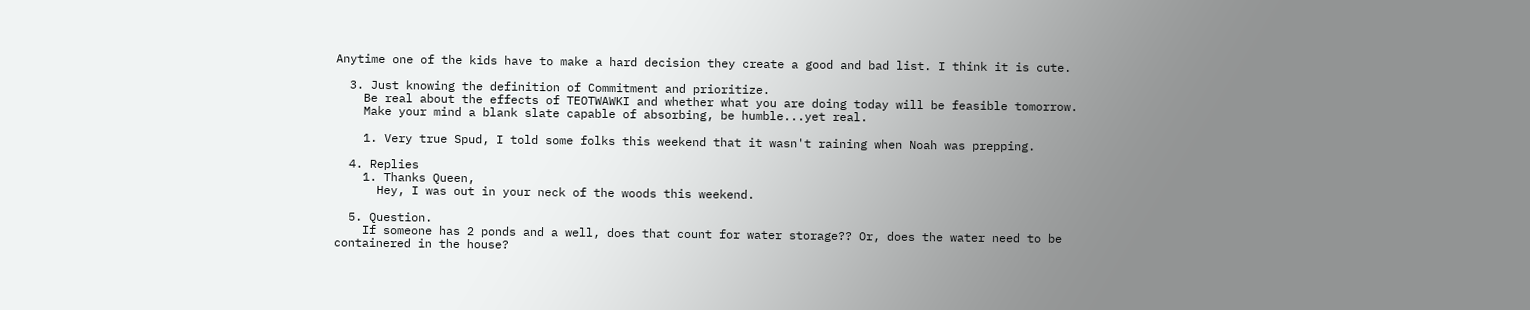Anytime one of the kids have to make a hard decision they create a good and bad list. I think it is cute.

  3. Just knowing the definition of Commitment and prioritize.
    Be real about the effects of TEOTWAWKI and whether what you are doing today will be feasible tomorrow.
    Make your mind a blank slate capable of absorbing, be humble...yet real.

    1. Very true Spud, I told some folks this weekend that it wasn't raining when Noah was prepping.

  4. Replies
    1. Thanks Queen,
      Hey, I was out in your neck of the woods this weekend.

  5. Question.
    If someone has 2 ponds and a well, does that count for water storage?? Or, does the water need to be containered in the house?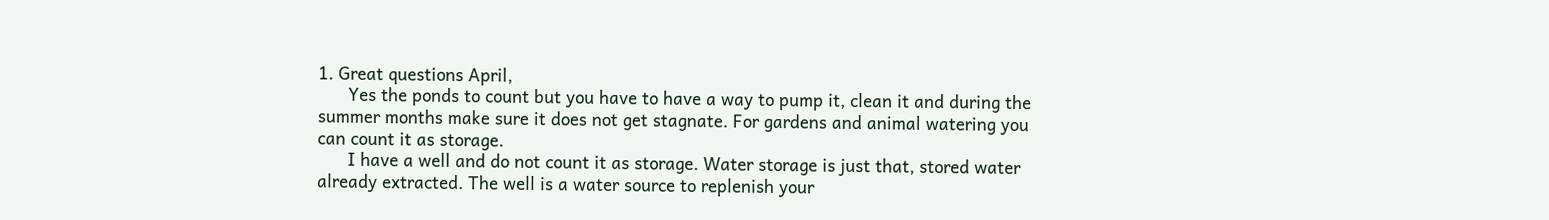1. Great questions April,
      Yes the ponds to count but you have to have a way to pump it, clean it and during the summer months make sure it does not get stagnate. For gardens and animal watering you can count it as storage.
      I have a well and do not count it as storage. Water storage is just that, stored water already extracted. The well is a water source to replenish your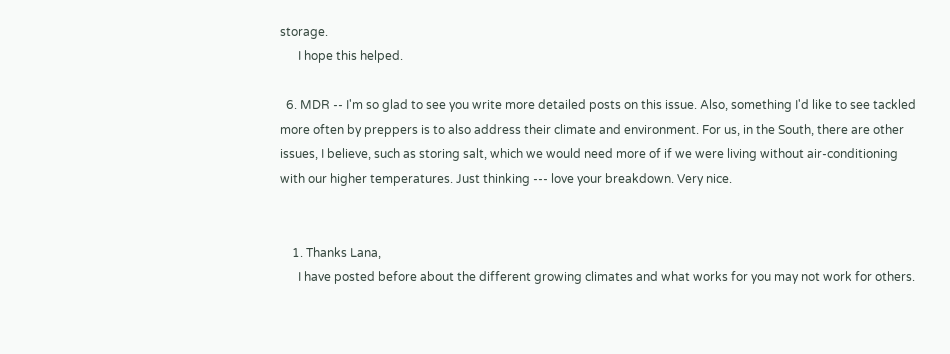storage.
      I hope this helped.

  6. MDR -- I'm so glad to see you write more detailed posts on this issue. Also, something I'd like to see tackled more often by preppers is to also address their climate and environment. For us, in the South, there are other issues, I believe, such as storing salt, which we would need more of if we were living without air-conditioning with our higher temperatures. Just thinking --- love your breakdown. Very nice.


    1. Thanks Lana,
      I have posted before about the different growing climates and what works for you may not work for others.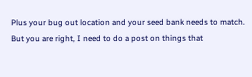Plus your bug out location and your seed bank needs to match. But you are right, I need to do a post on things that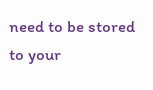need to be stored to your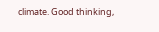climate. Good thinking,